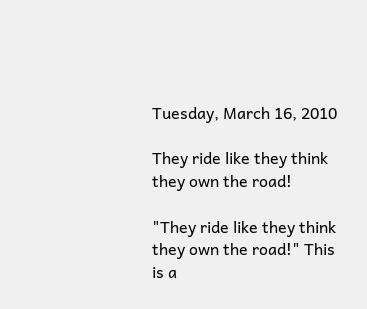Tuesday, March 16, 2010

They ride like they think they own the road!

"They ride like they think they own the road!" This is a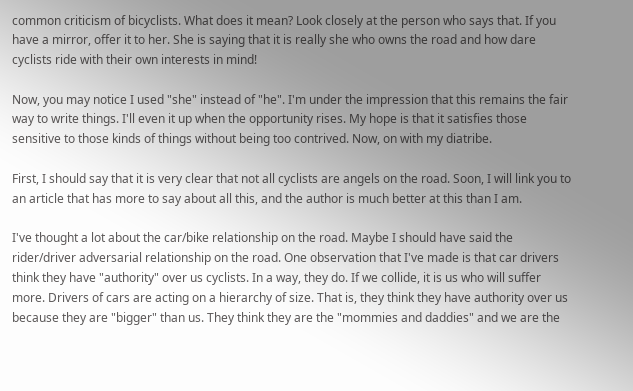common criticism of bicyclists. What does it mean? Look closely at the person who says that. If you have a mirror, offer it to her. She is saying that it is really she who owns the road and how dare cyclists ride with their own interests in mind!

Now, you may notice I used "she" instead of "he". I'm under the impression that this remains the fair way to write things. I'll even it up when the opportunity rises. My hope is that it satisfies those sensitive to those kinds of things without being too contrived. Now, on with my diatribe.

First, I should say that it is very clear that not all cyclists are angels on the road. Soon, I will link you to an article that has more to say about all this, and the author is much better at this than I am.

I've thought a lot about the car/bike relationship on the road. Maybe I should have said the rider/driver adversarial relationship on the road. One observation that I've made is that car drivers think they have "authority" over us cyclists. In a way, they do. If we collide, it is us who will suffer more. Drivers of cars are acting on a hierarchy of size. That is, they think they have authority over us because they are "bigger" than us. They think they are the "mommies and daddies" and we are the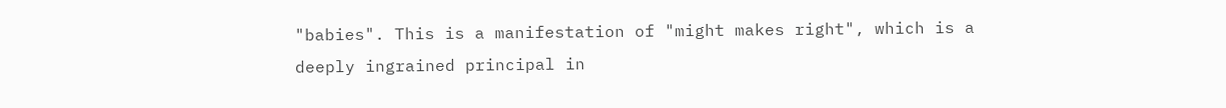"babies". This is a manifestation of "might makes right", which is a deeply ingrained principal in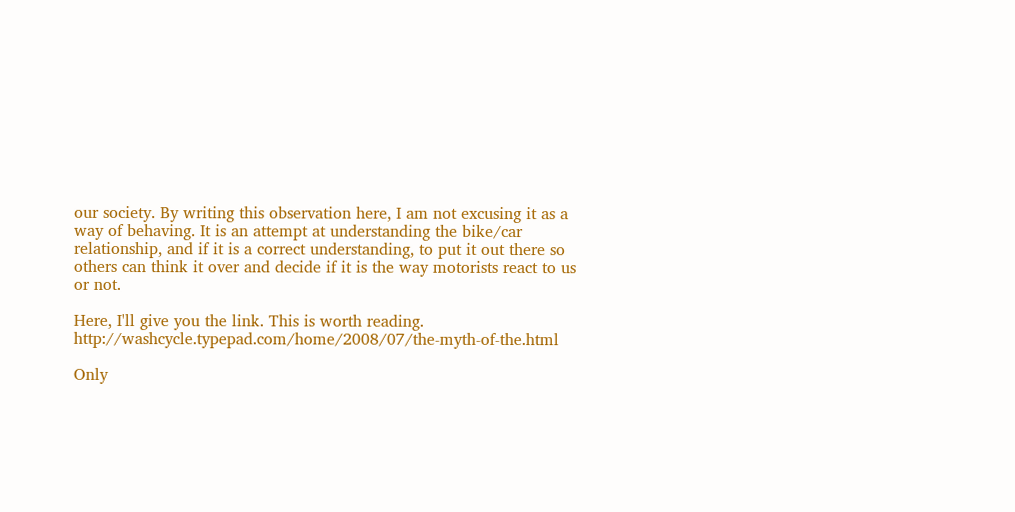our society. By writing this observation here, I am not excusing it as a way of behaving. It is an attempt at understanding the bike/car relationship, and if it is a correct understanding, to put it out there so others can think it over and decide if it is the way motorists react to us or not.

Here, I'll give you the link. This is worth reading. http://washcycle.typepad.com/home/2008/07/the-myth-of-the.html

Only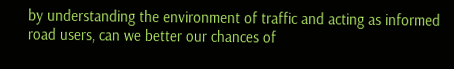by understanding the environment of traffic and acting as informed road users, can we better our chances of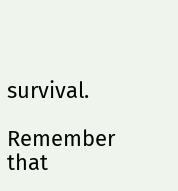survival.

Remember that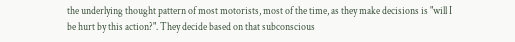the underlying thought pattern of most motorists, most of the time, as they make decisions is "will I be hurt by this action?". They decide based on that subconscious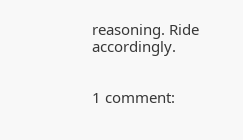reasoning. Ride accordingly.


1 comment: